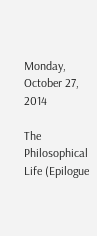Monday, October 27, 2014

The Philosophical Life (Epilogue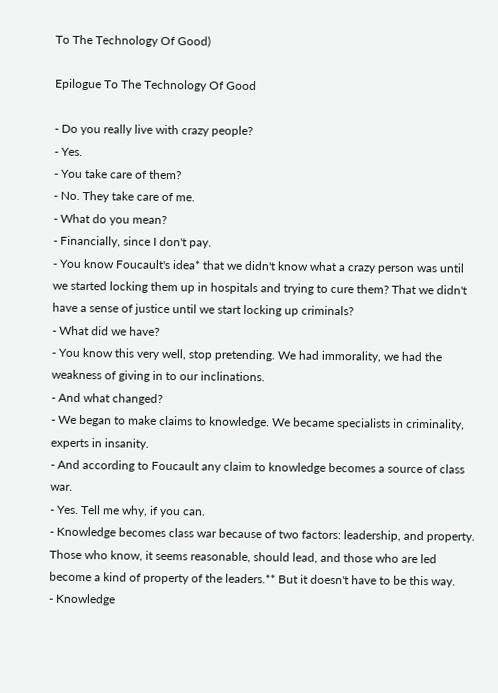To The Technology Of Good)

Epilogue To The Technology Of Good

- Do you really live with crazy people?
- Yes.
- You take care of them?
- No. They take care of me.
- What do you mean?
- Financially, since I don't pay.
- You know Foucault's idea* that we didn't know what a crazy person was until we started locking them up in hospitals and trying to cure them? That we didn't have a sense of justice until we start locking up criminals?
- What did we have?
- You know this very well, stop pretending. We had immorality, we had the weakness of giving in to our inclinations.
- And what changed?
- We began to make claims to knowledge. We became specialists in criminality, experts in insanity.
- And according to Foucault any claim to knowledge becomes a source of class war.
- Yes. Tell me why, if you can.
- Knowledge becomes class war because of two factors: leadership, and property. Those who know, it seems reasonable, should lead, and those who are led become a kind of property of the leaders.** But it doesn't have to be this way.
- Knowledge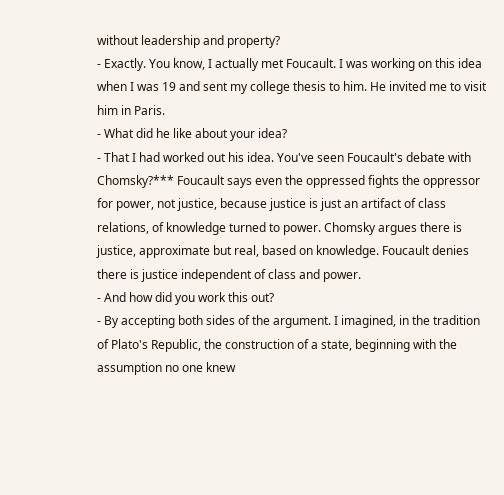without leadership and property?
- Exactly. You know, I actually met Foucault. I was working on this idea when I was 19 and sent my college thesis to him. He invited me to visit him in Paris.
- What did he like about your idea?
- That I had worked out his idea. You've seen Foucault's debate with Chomsky?*** Foucault says even the oppressed fights the oppressor for power, not justice, because justice is just an artifact of class relations, of knowledge turned to power. Chomsky argues there is justice, approximate but real, based on knowledge. Foucault denies there is justice independent of class and power.
- And how did you work this out?
- By accepting both sides of the argument. I imagined, in the tradition of Plato's Republic, the construction of a state, beginning with the assumption no one knew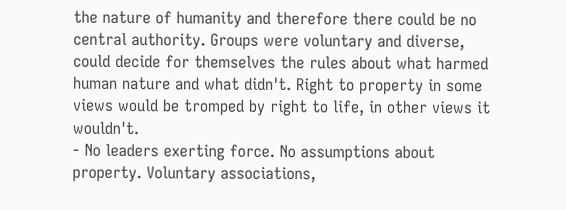the nature of humanity and therefore there could be no central authority. Groups were voluntary and diverse, could decide for themselves the rules about what harmed human nature and what didn't. Right to property in some views would be tromped by right to life, in other views it wouldn't.
- No leaders exerting force. No assumptions about property. Voluntary associations,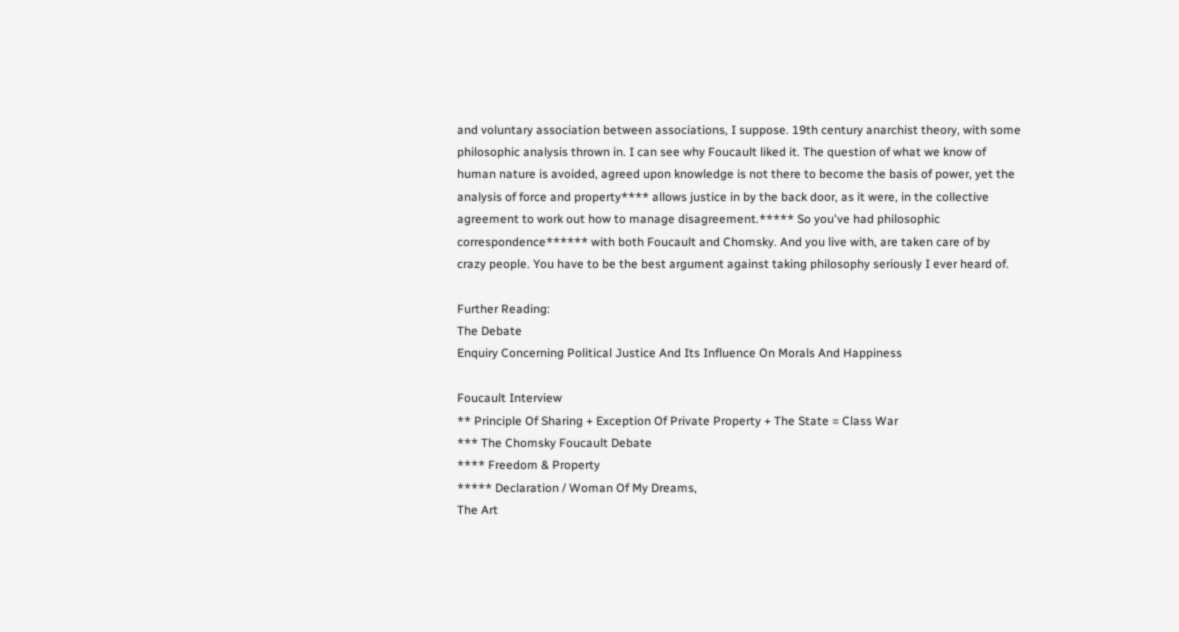and voluntary association between associations, I suppose. 19th century anarchist theory, with some philosophic analysis thrown in. I can see why Foucault liked it. The question of what we know of human nature is avoided, agreed upon knowledge is not there to become the basis of power, yet the analysis of force and property**** allows justice in by the back door, as it were, in the collective agreement to work out how to manage disagreement.***** So you've had philosophic correspondence****** with both Foucault and Chomsky. And you live with, are taken care of by crazy people. You have to be the best argument against taking philosophy seriously I ever heard of.

Further Reading:
The Debate
Enquiry Concerning Political Justice And Its Influence On Morals And Happiness

Foucault Interview
** Principle Of Sharing + Exception Of Private Property + The State = Class War
*** The Chomsky Foucault Debate
**** Freedom & Property
***** Declaration / Woman Of My Dreams,
The Art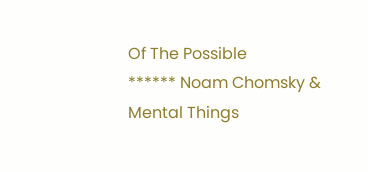Of The Possible
****** Noam Chomsky & Mental Things